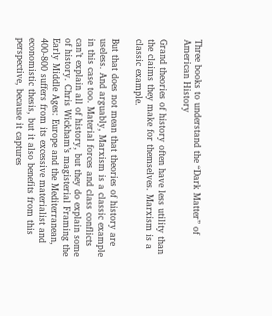Three books to understand the “Dark Matter” of American History

Grand theories of history often have less utility than the claims they make for themselves. Marxism is a classic example.

But that does not mean that theories of history are useless. And arguably, Marxism is a classic example in this case too. Material forces and class conflicts can’t explain all of history, but they do explain some of history. Chris Wickham’s magisterial Framing the Early Middle Ages: Europe and the Mediterranean, 400-800 suffers from its excessive materialist and economistic thesis, but it also benefits from this perspective, because it captures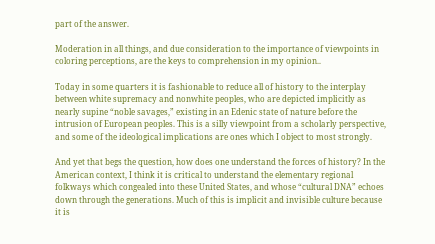part of the answer.

Moderation in all things, and due consideration to the importance of viewpoints in coloring perceptions, are the keys to comprehension in my opinion..

Today in some quarters it is fashionable to reduce all of history to the interplay between white supremacy and nonwhite peoples, who are depicted implicitly as nearly supine “noble savages,” existing in an Edenic state of nature before the intrusion of European peoples. This is a silly viewpoint from a scholarly perspective, and some of the ideological implications are ones which I object to most strongly.

And yet that begs the question, how does one understand the forces of history? In the American context, I think it is critical to understand the elementary regional folkways which congealed into these United States, and whose “cultural DNA” echoes down through the generations. Much of this is implicit and invisible culture because it is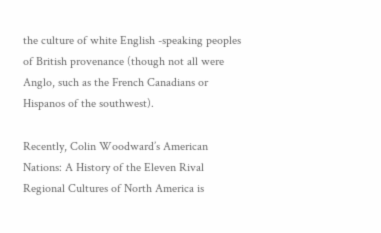the culture of white English -speaking peoples of British provenance (though not all were Anglo, such as the French Canadians or Hispanos of the southwest).

Recently, Colin Woodward’s American Nations: A History of the Eleven Rival Regional Cultures of North America is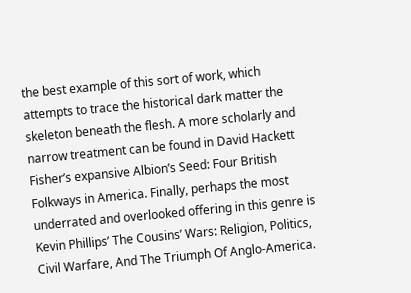the best example of this sort of work, which attempts to trace the historical dark matter the skeleton beneath the flesh. A more scholarly and narrow treatment can be found in David Hackett Fisher’s expansive Albion’s Seed: Four British Folkways in America. Finally, perhaps the most underrated and overlooked offering in this genre is Kevin Phillips’ The Cousins’ Wars: Religion, Politics, Civil Warfare, And The Triumph Of Anglo-America.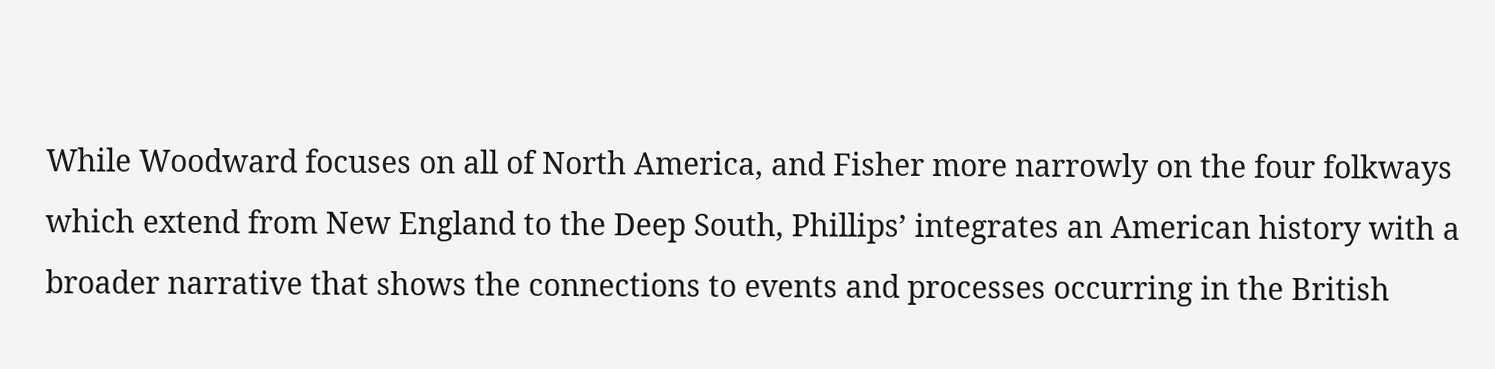While Woodward focuses on all of North America, and Fisher more narrowly on the four folkways which extend from New England to the Deep South, Phillips’ integrates an American history with a broader narrative that shows the connections to events and processes occurring in the British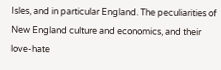Isles, and in particular England. The peculiarities of New England culture and economics, and their love-hate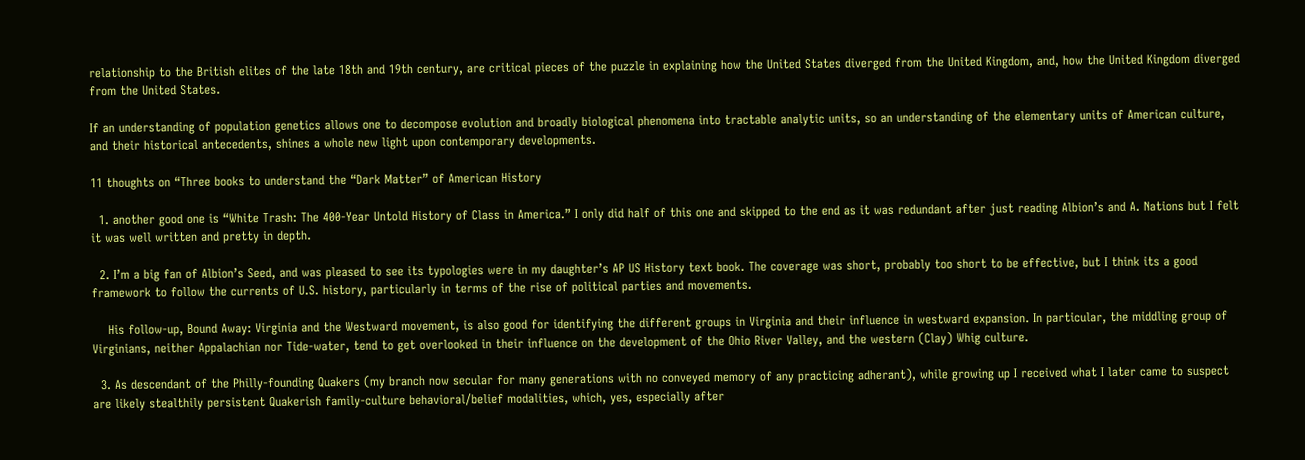relationship to the British elites of the late 18th and 19th century, are critical pieces of the puzzle in explaining how the United States diverged from the United Kingdom, and, how the United Kingdom diverged from the United States.

If an understanding of population genetics allows one to decompose evolution and broadly biological phenomena into tractable analytic units, so an understanding of the elementary units of American culture, and their historical antecedents, shines a whole new light upon contemporary developments.

11 thoughts on “Three books to understand the “Dark Matter” of American History

  1. another good one is “White Trash: The 400-Year Untold History of Class in America.” I only did half of this one and skipped to the end as it was redundant after just reading Albion’s and A. Nations but I felt it was well written and pretty in depth.

  2. I’m a big fan of Albion’s Seed, and was pleased to see its typologies were in my daughter’s AP US History text book. The coverage was short, probably too short to be effective, but I think its a good framework to follow the currents of U.S. history, particularly in terms of the rise of political parties and movements.

    His follow-up, Bound Away: Virginia and the Westward movement, is also good for identifying the different groups in Virginia and their influence in westward expansion. In particular, the middling group of Virginians, neither Appalachian nor Tide-water, tend to get overlooked in their influence on the development of the Ohio River Valley, and the western (Clay) Whig culture.

  3. As descendant of the Philly-founding Quakers (my branch now secular for many generations with no conveyed memory of any practicing adherant), while growing up I received what I later came to suspect are likely stealthily persistent Quakerish family-culture behavioral/belief modalities, which, yes, especially after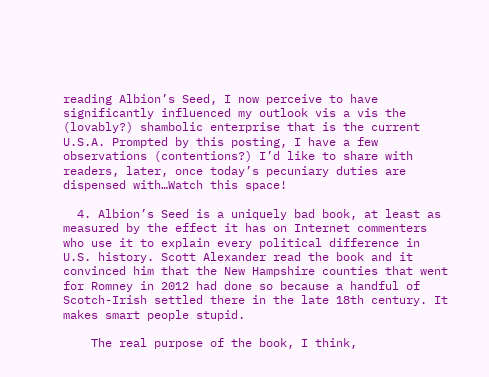reading Albion’s Seed, I now perceive to have significantly influenced my outlook vis a vis the (lovably?) shambolic enterprise that is the current U.S.A. Prompted by this posting, I have a few observations (contentions?) I’d like to share with readers, later, once today’s pecuniary duties are dispensed with…Watch this space!

  4. Albion’s Seed is a uniquely bad book, at least as measured by the effect it has on Internet commenters who use it to explain every political difference in U.S. history. Scott Alexander read the book and it convinced him that the New Hampshire counties that went for Romney in 2012 had done so because a handful of Scotch-Irish settled there in the late 18th century. It makes smart people stupid.

    The real purpose of the book, I think,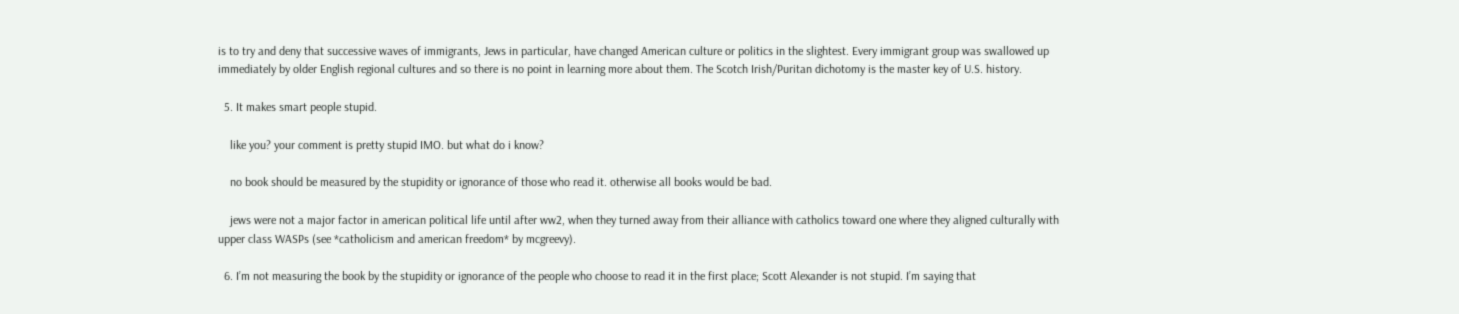is to try and deny that successive waves of immigrants, Jews in particular, have changed American culture or politics in the slightest. Every immigrant group was swallowed up immediately by older English regional cultures and so there is no point in learning more about them. The Scotch Irish/Puritan dichotomy is the master key of U.S. history.

  5. It makes smart people stupid.

    like you? your comment is pretty stupid IMO. but what do i know?

    no book should be measured by the stupidity or ignorance of those who read it. otherwise all books would be bad.

    jews were not a major factor in american political life until after ww2, when they turned away from their alliance with catholics toward one where they aligned culturally with upper class WASPs (see *catholicism and american freedom* by mcgreevy).

  6. I’m not measuring the book by the stupidity or ignorance of the people who choose to read it in the first place; Scott Alexander is not stupid. I’m saying that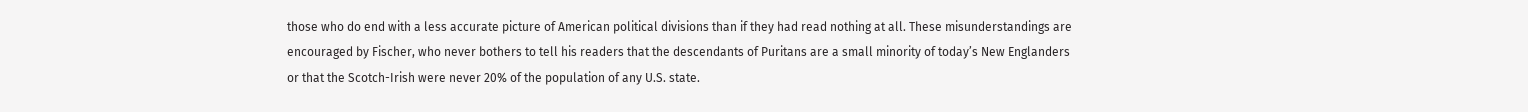those who do end with a less accurate picture of American political divisions than if they had read nothing at all. These misunderstandings are encouraged by Fischer, who never bothers to tell his readers that the descendants of Puritans are a small minority of today’s New Englanders or that the Scotch-Irish were never 20% of the population of any U.S. state.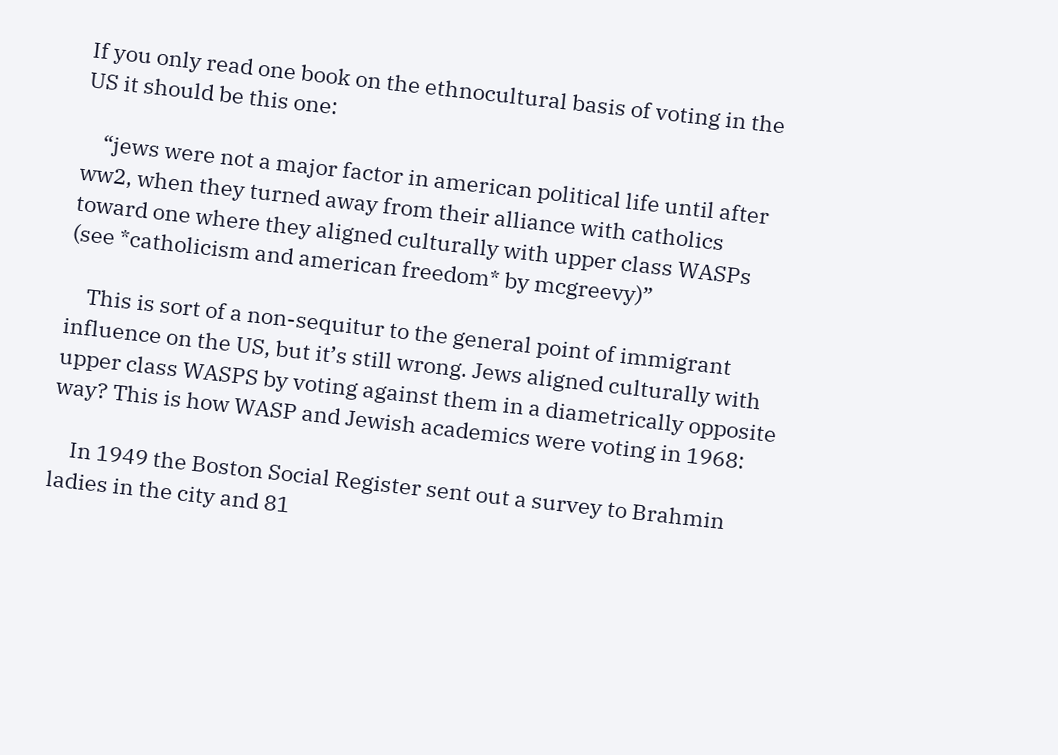If you only read one book on the ethnocultural basis of voting in the US it should be this one:

    “jews were not a major factor in american political life until after ww2, when they turned away from their alliance with catholics toward one where they aligned culturally with upper class WASPs (see *catholicism and american freedom* by mcgreevy)”

    This is sort of a non-sequitur to the general point of immigrant influence on the US, but it’s still wrong. Jews aligned culturally with upper class WASPS by voting against them in a diametrically opposite way? This is how WASP and Jewish academics were voting in 1968:

    In 1949 the Boston Social Register sent out a survey to Brahmin ladies in the city and 81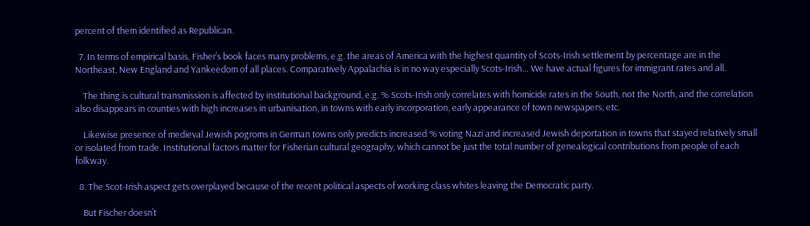percent of them identified as Republican.

  7. In terms of empirical basis, Fisher’s book faces many problems, e.g. the areas of America with the highest quantity of Scots-Irish settlement by percentage are in the Northeast, New England and Yankeedom of all places. Comparatively Appalachia is in no way especially Scots-Irish… We have actual figures for immigrant rates and all.

    The thing is cultural transmission is affected by institutional background, e.g. % Scots-Irish only correlates with homicide rates in the South, not the North, and the correlation also disappears in counties with high increases in urbanisation, in towns with early incorporation, early appearance of town newspapers, etc.

    Likewise presence of medieval Jewish pogroms in German towns only predicts increased % voting Nazi and increased Jewish deportation in towns that stayed relatively small or isolated from trade. Institutional factors matter for Fisherian cultural geography, which cannot be just the total number of genealogical contributions from people of each folkway.

  8. The Scot-Irish aspect gets overplayed because of the recent political aspects of working class whites leaving the Democratic party.

    But Fischer doesn’t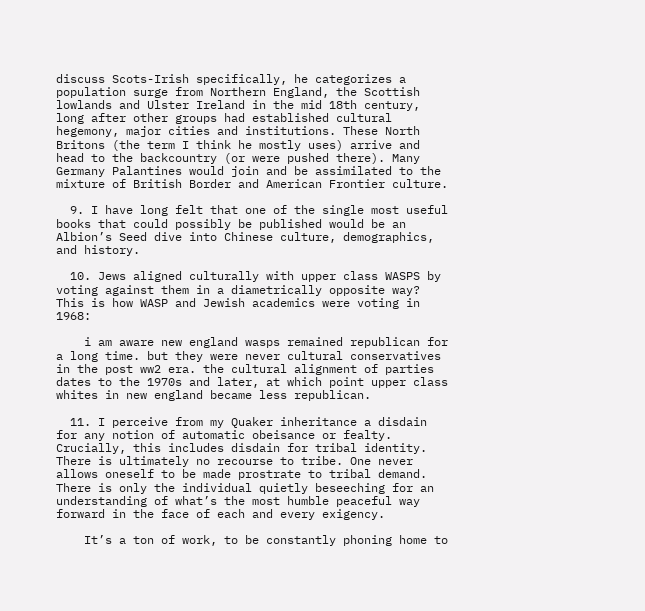discuss Scots-Irish specifically, he categorizes a population surge from Northern England, the Scottish lowlands and Ulster Ireland in the mid 18th century, long after other groups had established cultural hegemony, major cities and institutions. These North Britons (the term I think he mostly uses) arrive and head to the backcountry (or were pushed there). Many Germany Palantines would join and be assimilated to the mixture of British Border and American Frontier culture.

  9. I have long felt that one of the single most useful books that could possibly be published would be an Albion’s Seed dive into Chinese culture, demographics, and history.

  10. Jews aligned culturally with upper class WASPS by voting against them in a diametrically opposite way? This is how WASP and Jewish academics were voting in 1968:

    i am aware new england wasps remained republican for a long time. but they were never cultural conservatives in the post ww2 era. the cultural alignment of parties dates to the 1970s and later, at which point upper class whites in new england became less republican.

  11. I perceive from my Quaker inheritance a disdain for any notion of automatic obeisance or fealty. Crucially, this includes disdain for tribal identity. There is ultimately no recourse to tribe. One never allows oneself to be made prostrate to tribal demand. There is only the individual quietly beseeching for an understanding of what’s the most humble peaceful way forward in the face of each and every exigency.

    It’s a ton of work, to be constantly phoning home to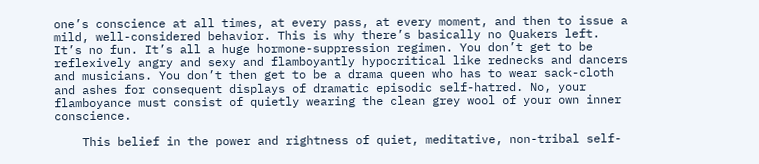one’s conscience at all times, at every pass, at every moment, and then to issue a mild, well-considered behavior. This is why there’s basically no Quakers left. It’s no fun. It’s all a huge hormone-suppression regimen. You don’t get to be reflexively angry and sexy and flamboyantly hypocritical like rednecks and dancers and musicians. You don’t then get to be a drama queen who has to wear sack-cloth and ashes for consequent displays of dramatic episodic self-hatred. No, your flamboyance must consist of quietly wearing the clean grey wool of your own inner conscience.

    This belief in the power and rightness of quiet, meditative, non-tribal self-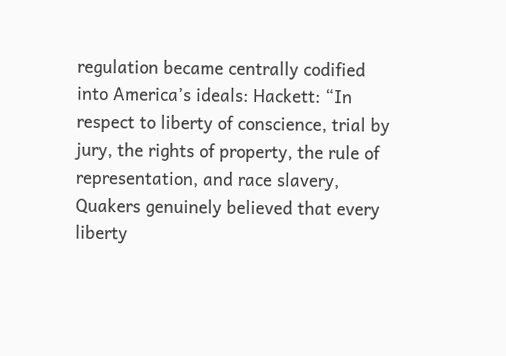regulation became centrally codified into America’s ideals: Hackett: “In respect to liberty of conscience, trial by jury, the rights of property, the rule of representation, and race slavery, Quakers genuinely believed that every liberty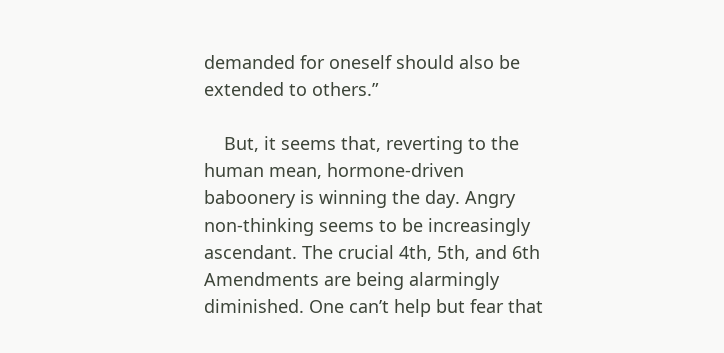demanded for oneself should also be extended to others.”

    But, it seems that, reverting to the human mean, hormone-driven baboonery is winning the day. Angry non-thinking seems to be increasingly ascendant. The crucial 4th, 5th, and 6th Amendments are being alarmingly diminished. One can’t help but fear that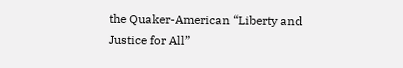the Quaker-American “Liberty and Justice for All”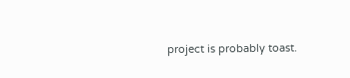project is probably toast.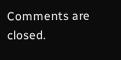Comments are closed.